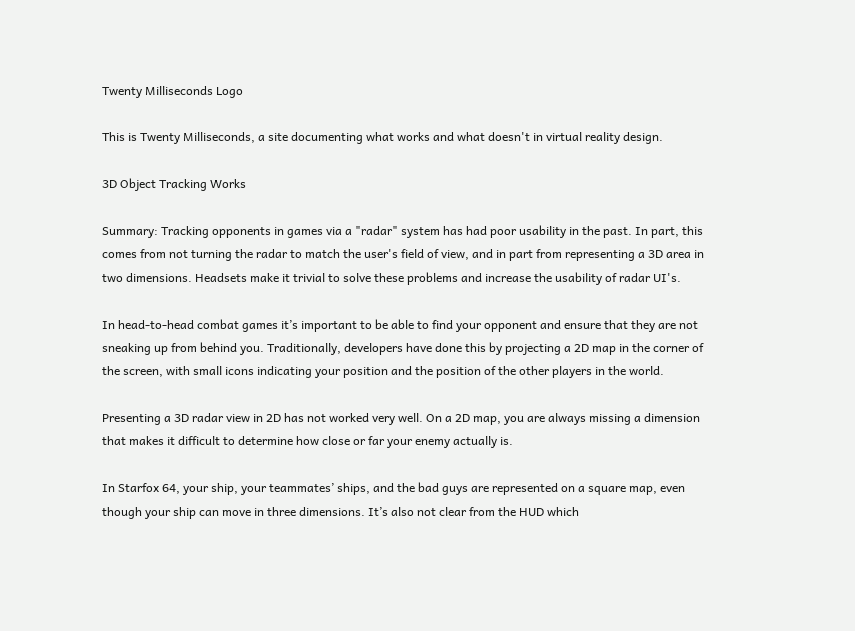Twenty Milliseconds Logo

This is Twenty Milliseconds, a site documenting what works and what doesn't in virtual reality design.

3D Object Tracking Works

Summary: Tracking opponents in games via a "radar" system has had poor usability in the past. In part, this comes from not turning the radar to match the user's field of view, and in part from representing a 3D area in two dimensions. Headsets make it trivial to solve these problems and increase the usability of radar UI's.

In head-to-head combat games it’s important to be able to find your opponent and ensure that they are not sneaking up from behind you. Traditionally, developers have done this by projecting a 2D map in the corner of the screen, with small icons indicating your position and the position of the other players in the world.

Presenting a 3D radar view in 2D has not worked very well. On a 2D map, you are always missing a dimension that makes it difficult to determine how close or far your enemy actually is.

In Starfox 64, your ship, your teammates’ ships, and the bad guys are represented on a square map, even though your ship can move in three dimensions. It’s also not clear from the HUD which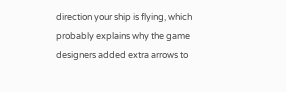direction your ship is flying, which probably explains why the game designers added extra arrows to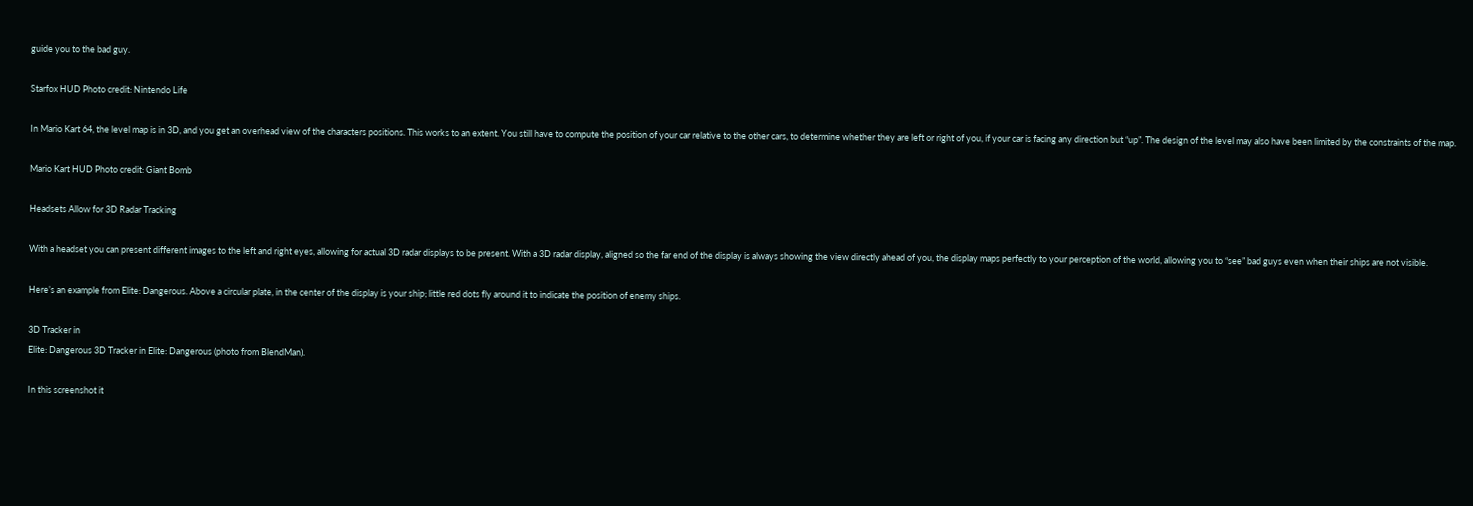guide you to the bad guy.

Starfox HUD Photo credit: Nintendo Life

In Mario Kart 64, the level map is in 3D, and you get an overhead view of the characters positions. This works to an extent. You still have to compute the position of your car relative to the other cars, to determine whether they are left or right of you, if your car is facing any direction but “up”. The design of the level may also have been limited by the constraints of the map.

Mario Kart HUD Photo credit: Giant Bomb

Headsets Allow for 3D Radar Tracking

With a headset you can present different images to the left and right eyes, allowing for actual 3D radar displays to be present. With a 3D radar display, aligned so the far end of the display is always showing the view directly ahead of you, the display maps perfectly to your perception of the world, allowing you to “see” bad guys even when their ships are not visible.

Here’s an example from Elite: Dangerous. Above a circular plate, in the center of the display is your ship; little red dots fly around it to indicate the position of enemy ships.

3D Tracker in
Elite: Dangerous 3D Tracker in Elite: Dangerous (photo from BlendMan).

In this screenshot it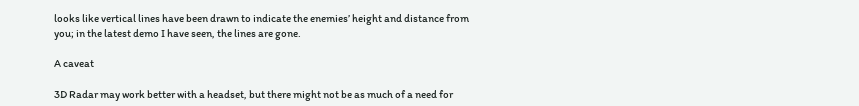looks like vertical lines have been drawn to indicate the enemies’ height and distance from you; in the latest demo I have seen, the lines are gone.

A caveat

3D Radar may work better with a headset, but there might not be as much of a need for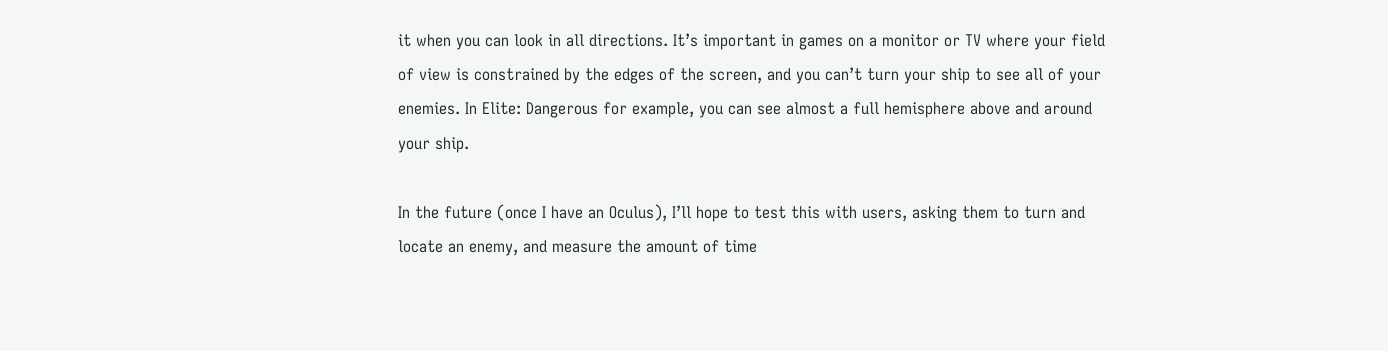it when you can look in all directions. It’s important in games on a monitor or TV where your field of view is constrained by the edges of the screen, and you can’t turn your ship to see all of your enemies. In Elite: Dangerous for example, you can see almost a full hemisphere above and around your ship.

In the future (once I have an Oculus), I’ll hope to test this with users, asking them to turn and locate an enemy, and measure the amount of time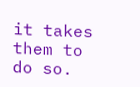it takes them to do so.